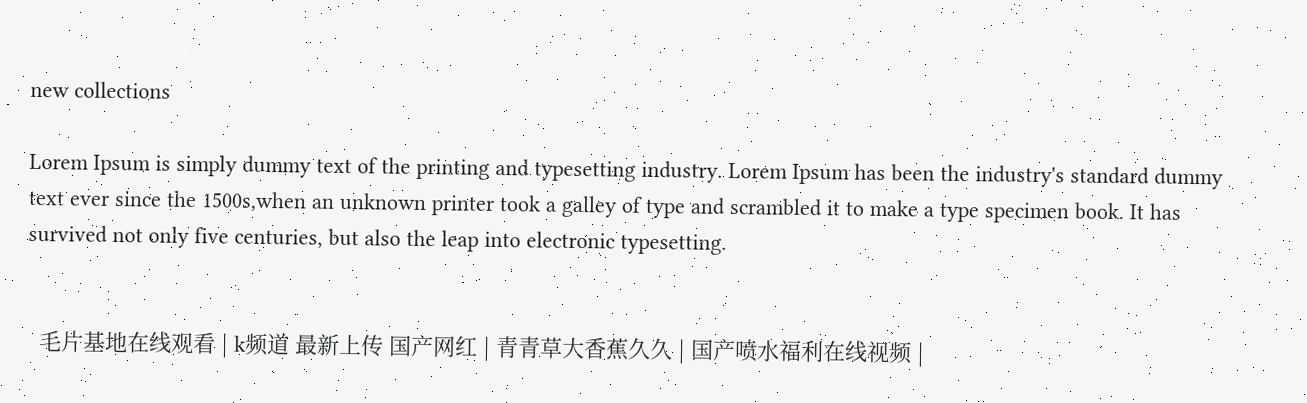new collections

Lorem Ipsum is simply dummy text of the printing and typesetting industry. Lorem Ipsum has been the industry's standard dummy text ever since the 1500s,when an unknown printer took a galley of type and scrambled it to make a type specimen book. It has survived not only five centuries, but also the leap into electronic typesetting.


  毛片基地在线观看 | k频道 最新上传 国产网红 | 青青草大香蕉久久 | 国产喷水福利在线视频 |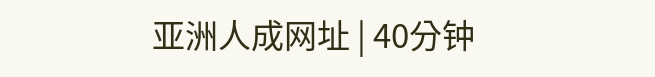亚洲人成网址 | 40分钟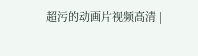超污的动画片视频高清 |